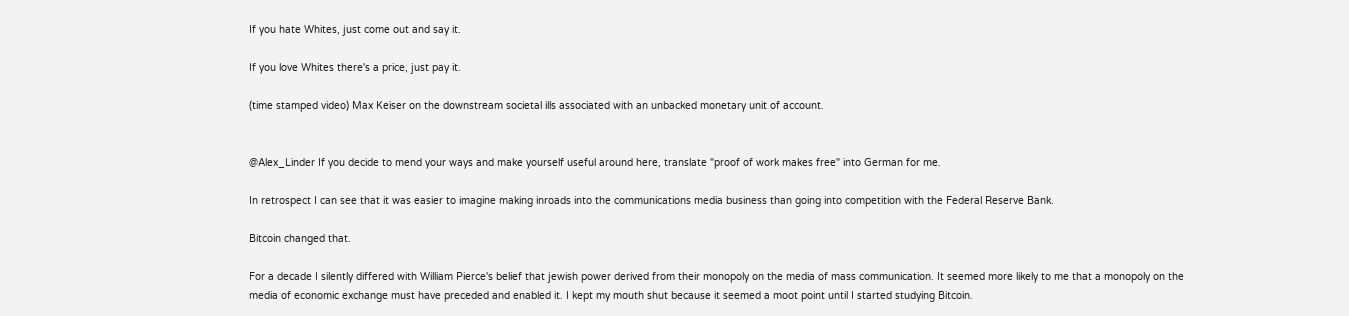If you hate Whites, just come out and say it.

If you love Whites there's a price, just pay it.

(time stamped video) Max Keiser on the downstream societal ills associated with an unbacked monetary unit of account.


@Alex_Linder If you decide to mend your ways and make yourself useful around here, translate "proof of work makes free" into German for me.

In retrospect I can see that it was easier to imagine making inroads into the communications media business than going into competition with the Federal Reserve Bank.

Bitcoin changed that.

For a decade I silently differed with William Pierce's belief that jewish power derived from their monopoly on the media of mass communication. It seemed more likely to me that a monopoly on the media of economic exchange must have preceded and enabled it. I kept my mouth shut because it seemed a moot point until I started studying Bitcoin.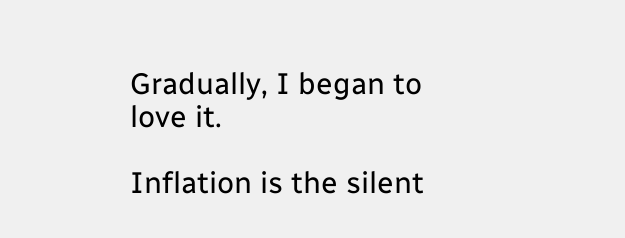Gradually, I began to love it.

Inflation is the silent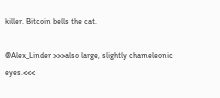killer. Bitcoin bells the cat.

@Alex_Linder >>>also large, slightly chameleonic eyes.<<<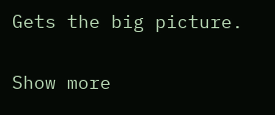Gets the big picture.

Show more